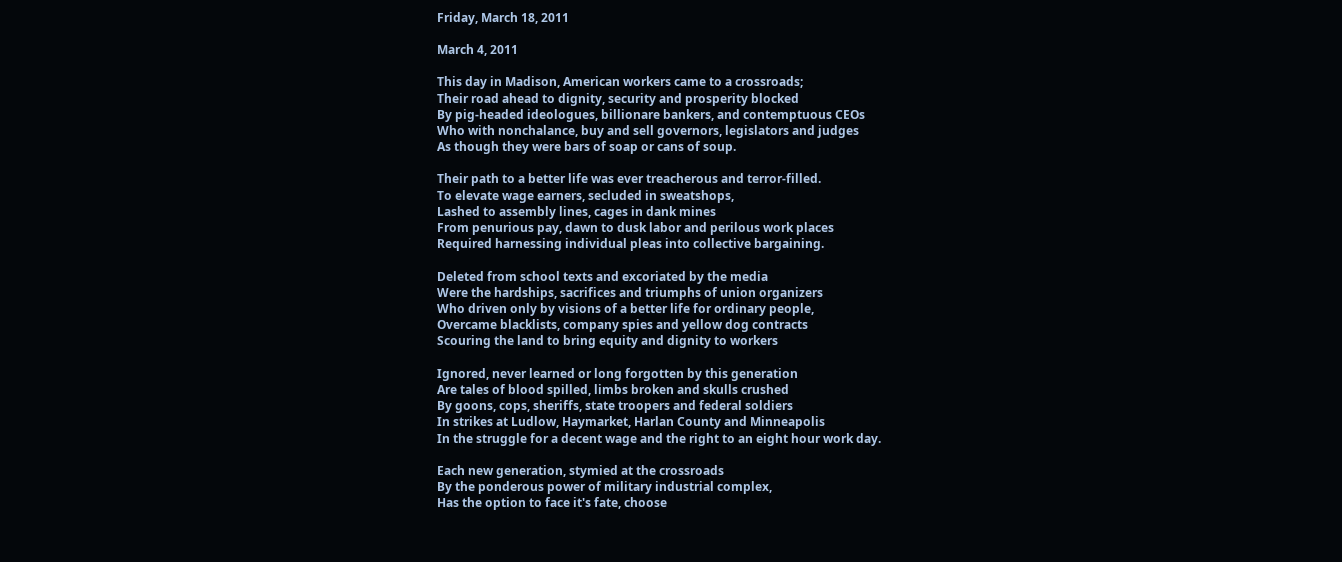Friday, March 18, 2011

March 4, 2011

This day in Madison, American workers came to a crossroads;
Their road ahead to dignity, security and prosperity blocked
By pig-headed ideologues, billionare bankers, and contemptuous CEOs
Who with nonchalance, buy and sell governors, legislators and judges
As though they were bars of soap or cans of soup.

Their path to a better life was ever treacherous and terror-filled.
To elevate wage earners, secluded in sweatshops,
Lashed to assembly lines, cages in dank mines
From penurious pay, dawn to dusk labor and perilous work places
Required harnessing individual pleas into collective bargaining.

Deleted from school texts and excoriated by the media
Were the hardships, sacrifices and triumphs of union organizers
Who driven only by visions of a better life for ordinary people,
Overcame blacklists, company spies and yellow dog contracts
Scouring the land to bring equity and dignity to workers

Ignored, never learned or long forgotten by this generation
Are tales of blood spilled, limbs broken and skulls crushed
By goons, cops, sheriffs, state troopers and federal soldiers
In strikes at Ludlow, Haymarket, Harlan County and Minneapolis
In the struggle for a decent wage and the right to an eight hour work day.

Each new generation, stymied at the crossroads
By the ponderous power of military industrial complex,
Has the option to face it's fate, choose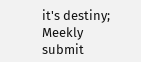it's destiny;
Meekly submit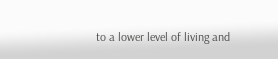to a lower level of living and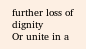further loss of dignity
Or unite in a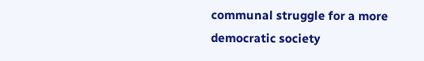communal struggle for a more democratic society